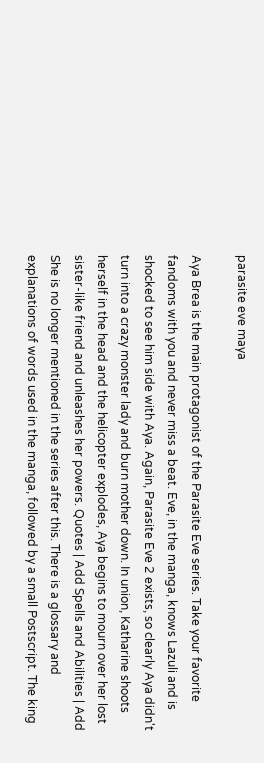parasite eve maya

Aya Brea is the main protagonist of the Parasite Eve series. Take your favorite fandoms with you and never miss a beat. Eve, in the manga, knows Lazuli and is shocked to see him side with Aya. Again, Parasite Eve 2 exists, so clearly Aya didn't turn into a crazy monster lady and burn mother down. In union, Katharine shoots herself in the head and the helicopter explodes, Aya begins to mourn over her lost sister-like friend and unleashes her powers. Quotes | Add Spells and Abilities | Add She is no longer mentioned in the series after this. There is a glossary and explanations of words used in the manga, followed by a small Postscript. The king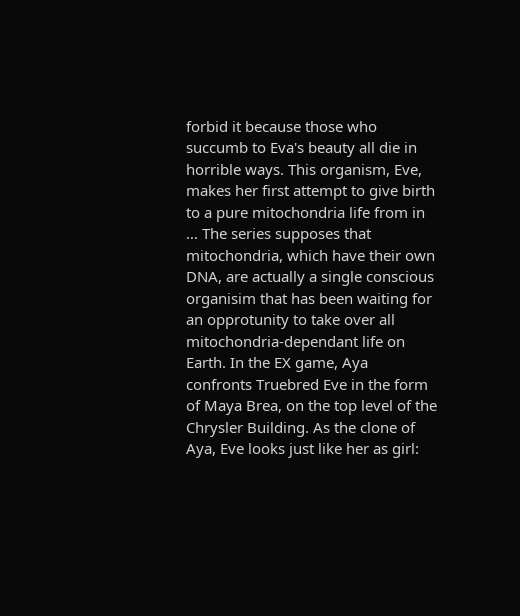forbid it because those who succumb to Eva's beauty all die in horrible ways. This organism, Eve, makes her first attempt to give birth to a pure mitochondria life from in … The series supposes that mitochondria, which have their own DNA, are actually a single conscious organisim that has been waiting for an opprotunity to take over all mitochondria-dependant life on Earth. In the EX game, Aya confronts Truebred Eve in the form of Maya Brea, on the top level of the Chrysler Building. As the clone of Aya, Eve looks just like her as girl: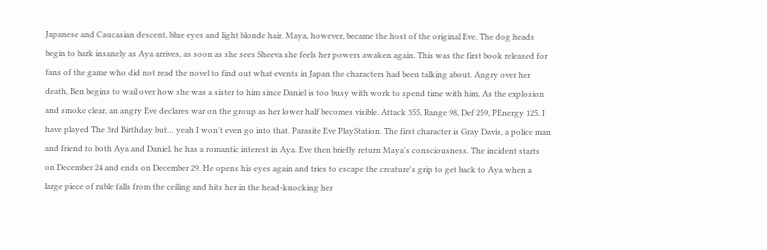Japanese and Caucasian descent, blue eyes and light blonde hair. Maya, however, became the host of the original Eve. The dog heads begin to bark insanely as Aya arrives, as soon as she sees Sheeva she feels her powers awaken again. This was the first book released for fans of the game who did not read the novel to find out what events in Japan the characters had been talking about. Angry over her death, Ben begins to wail over how she was a sister to him since Daniel is too busy with work to spend time with him. As the explosion and smoke clear, an angry Eve declares war on the group as her lower half becomes visible. Attack 355, Range 98, Def 259, PEnergy 125. I have played The 3rd Birthday but… yeah I won't even go into that. Parasite Eve PlayStation. The first character is Gray Davis, a police man and friend to both Aya and Daniel, he has a romantic interest in Aya. Eve then briefly return Maya's consciousness. The incident starts on December 24 and ends on December 29. He opens his eyes again and tries to escape the creature's grip to get back to Aya when a large piece of ruble falls from the ceiling and hits her in the head-knocking her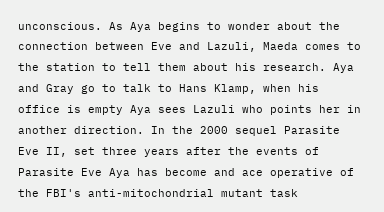unconscious. As Aya begins to wonder about the connection between Eve and Lazuli, Maeda comes to the station to tell them about his research. Aya and Gray go to talk to Hans Klamp, when his office is empty Aya sees Lazuli who points her in another direction. In the 2000 sequel Parasite Eve II, set three years after the events of Parasite Eve Aya has become and ace operative of the FBI's anti-mitochondrial mutant task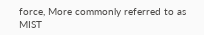force, More commonly referred to as MIST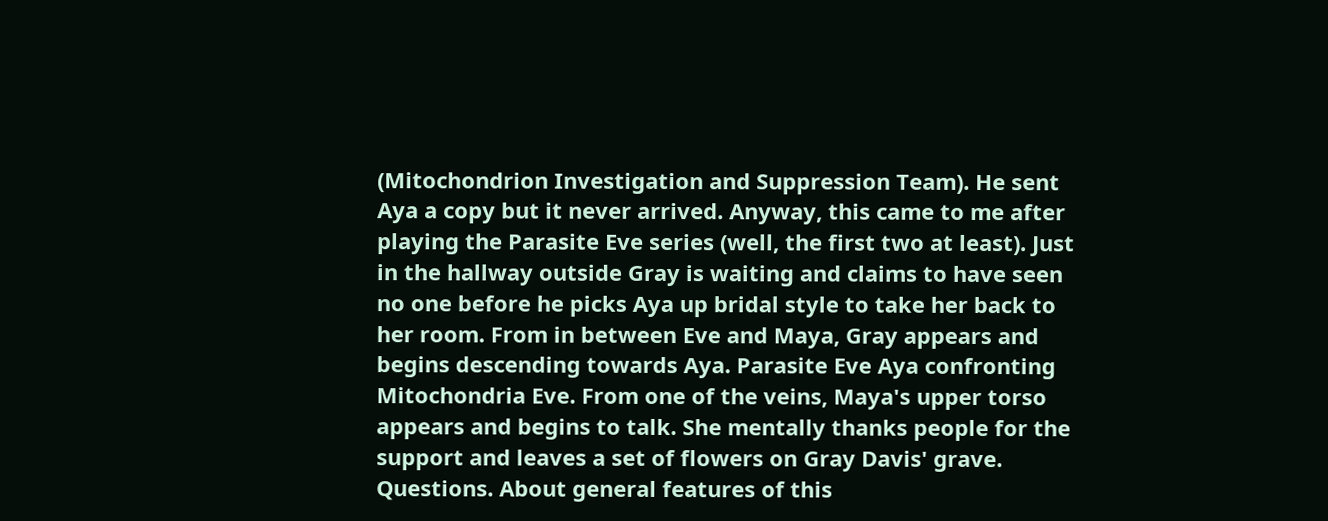(Mitochondrion Investigation and Suppression Team). He sent Aya a copy but it never arrived. Anyway, this came to me after playing the Parasite Eve series (well, the first two at least). Just in the hallway outside Gray is waiting and claims to have seen no one before he picks Aya up bridal style to take her back to her room. From in between Eve and Maya, Gray appears and begins descending towards Aya. Parasite Eve Aya confronting Mitochondria Eve. From one of the veins, Maya's upper torso appears and begins to talk. She mentally thanks people for the support and leaves a set of flowers on Gray Davis' grave. Questions. About general features of this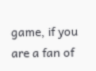game, if you are a fan of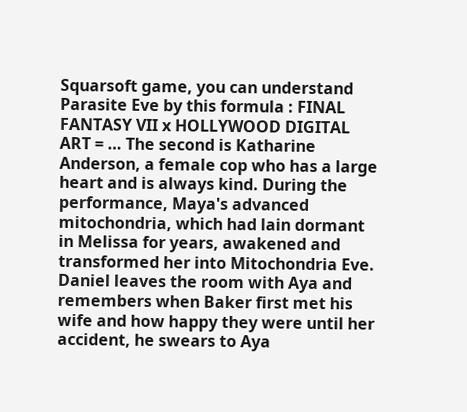Squarsoft game, you can understand Parasite Eve by this formula : FINAL FANTASY VII x HOLLYWOOD DIGITAL ART = … The second is Katharine Anderson, a female cop who has a large heart and is always kind. During the performance, Maya's advanced mitochondria, which had lain dormant in Melissa for years, awakened and transformed her into Mitochondria Eve. Daniel leaves the room with Aya and remembers when Baker first met his wife and how happy they were until her accident, he swears to Aya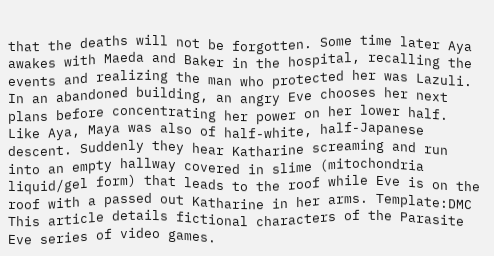that the deaths will not be forgotten. Some time later Aya awakes with Maeda and Baker in the hospital, recalling the events and realizing the man who protected her was Lazuli. In an abandoned building, an angry Eve chooses her next plans before concentrating her power on her lower half. Like Aya, Maya was also of half-white, half-Japanese descent. Suddenly they hear Katharine screaming and run into an empty hallway covered in slime (mitochondria liquid/gel form) that leads to the roof while Eve is on the roof with a passed out Katharine in her arms. Template:DMC This article details fictional characters of the Parasite Eve series of video games.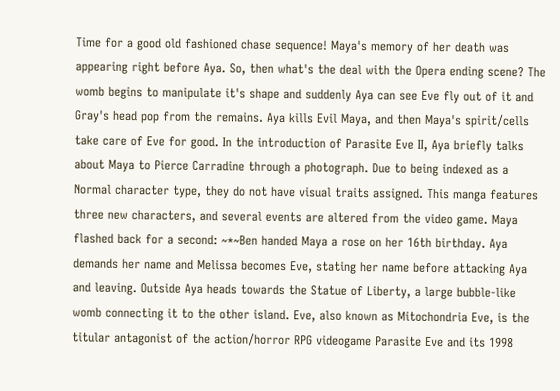Time for a good old fashioned chase sequence! Maya's memory of her death was appearing right before Aya. So, then what's the deal with the Opera ending scene? The womb begins to manipulate it's shape and suddenly Aya can see Eve fly out of it and Gray's head pop from the remains. Aya kills Evil Maya, and then Maya's spirit/cells take care of Eve for good. In the introduction of Parasite Eve II, Aya briefly talks about Maya to Pierce Carradine through a photograph. Due to being indexed as a Normal character type, they do not have visual traits assigned. This manga features three new characters, and several events are altered from the video game. Maya flashed back for a second: ~*~Ben handed Maya a rose on her 16th birthday. Aya demands her name and Melissa becomes Eve, stating her name before attacking Aya and leaving. Outside Aya heads towards the Statue of Liberty, a large bubble-like womb connecting it to the other island. Eve, also known as Mitochondria Eve, is the titular antagonist of the action/horror RPG videogame Parasite Eve and its 1998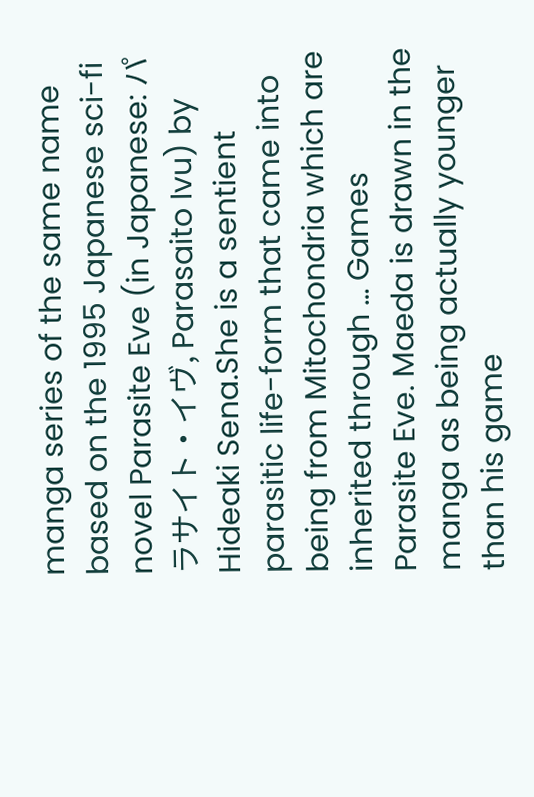manga series of the same name based on the 1995 Japanese sci-fi novel Parasite Eve (in Japanese: パラサイト・イヴ, Parasaito Ivu) by Hideaki Sena.She is a sentient parasitic life-form that came into being from Mitochondria which are inherited through … Games Parasite Eve. Maeda is drawn in the manga as being actually younger than his game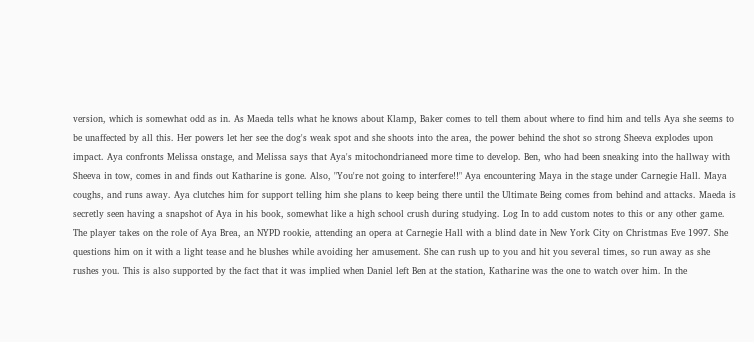version, which is somewhat odd as in. As Maeda tells what he knows about Klamp, Baker comes to tell them about where to find him and tells Aya she seems to be unaffected by all this. Her powers let her see the dog's weak spot and she shoots into the area, the power behind the shot so strong Sheeva explodes upon impact. Aya confronts Melissa onstage, and Melissa says that Aya's mitochondrianeed more time to develop. Ben, who had been sneaking into the hallway with Sheeva in tow, comes in and finds out Katharine is gone. Also, "You're not going to interfere!!" Aya encountering Maya in the stage under Carnegie Hall. Maya coughs, and runs away. Aya clutches him for support telling him she plans to keep being there until the Ultimate Being comes from behind and attacks. Maeda is secretly seen having a snapshot of Aya in his book, somewhat like a high school crush during studying. Log In to add custom notes to this or any other game. The player takes on the role of Aya Brea, an NYPD rookie, attending an opera at Carnegie Hall with a blind date in New York City on Christmas Eve 1997. She questions him on it with a light tease and he blushes while avoiding her amusement. She can rush up to you and hit you several times, so run away as she rushes you. This is also supported by the fact that it was implied when Daniel left Ben at the station, Katharine was the one to watch over him. In the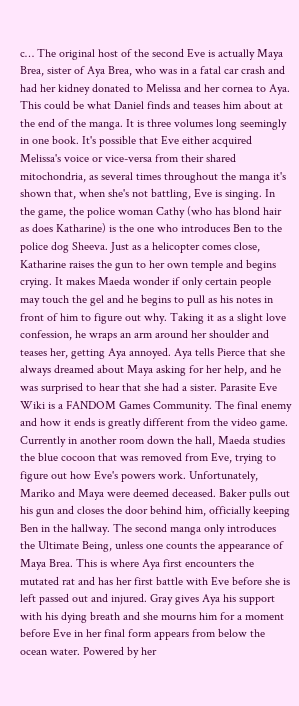c… The original host of the second Eve is actually Maya Brea, sister of Aya Brea, who was in a fatal car crash and had her kidney donated to Melissa and her cornea to Aya. This could be what Daniel finds and teases him about at the end of the manga. It is three volumes long seemingly in one book. It's possible that Eve either acquired Melissa's voice or vice-versa from their shared mitochondria, as several times throughout the manga it's shown that, when she's not battling, Eve is singing. In the game, the police woman Cathy (who has blond hair as does Katharine) is the one who introduces Ben to the police dog Sheeva. Just as a helicopter comes close, Katharine raises the gun to her own temple and begins crying. It makes Maeda wonder if only certain people may touch the gel and he begins to pull as his notes in front of him to figure out why. Taking it as a slight love confession, he wraps an arm around her shoulder and teases her, getting Aya annoyed. Aya tells Pierce that she always dreamed about Maya asking for her help, and he was surprised to hear that she had a sister. Parasite Eve Wiki is a FANDOM Games Community. The final enemy and how it ends is greatly different from the video game. Currently in another room down the hall, Maeda studies the blue cocoon that was removed from Eve, trying to figure out how Eve's powers work. Unfortunately, Mariko and Maya were deemed deceased. Baker pulls out his gun and closes the door behind him, officially keeping Ben in the hallway. The second manga only introduces the Ultimate Being, unless one counts the appearance of Maya Brea. This is where Aya first encounters the mutated rat and has her first battle with Eve before she is left passed out and injured. Gray gives Aya his support with his dying breath and she mourns him for a moment before Eve in her final form appears from below the ocean water. Powered by her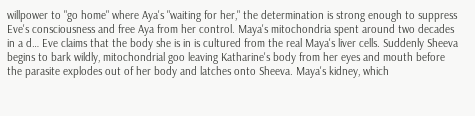willpower to "go home" where Aya's "waiting for her," the determination is strong enough to suppress Eve's consciousness and free Aya from her control. Maya's mitochondria spent around two decades in a d… Eve claims that the body she is in is cultured from the real Maya's liver cells. Suddenly Sheeva begins to bark wildly, mitochondrial goo leaving Katharine's body from her eyes and mouth before the parasite explodes out of her body and latches onto Sheeva. Maya's kidney, which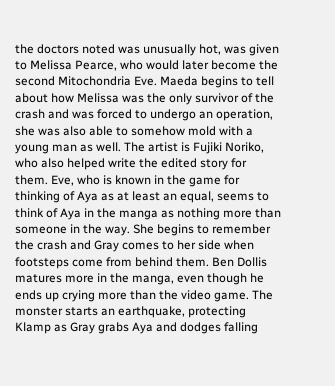the doctors noted was unusually hot, was given to Melissa Pearce, who would later become the second Mitochondria Eve. Maeda begins to tell about how Melissa was the only survivor of the crash and was forced to undergo an operation, she was also able to somehow mold with a young man as well. The artist is Fujiki Noriko, who also helped write the edited story for them. Eve, who is known in the game for thinking of Aya as at least an equal, seems to think of Aya in the manga as nothing more than someone in the way. She begins to remember the crash and Gray comes to her side when footsteps come from behind them. Ben Dollis matures more in the manga, even though he ends up crying more than the video game. The monster starts an earthquake, protecting Klamp as Gray grabs Aya and dodges falling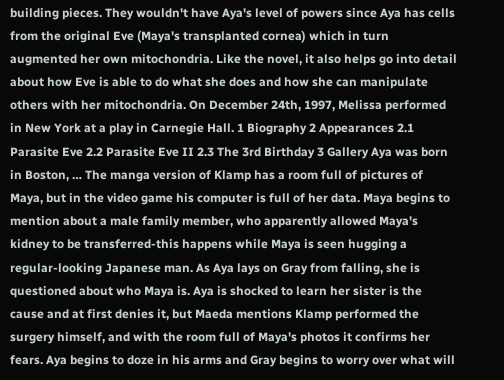building pieces. They wouldn't have Aya's level of powers since Aya has cells from the original Eve (Maya's transplanted cornea) which in turn augmented her own mitochondria. Like the novel, it also helps go into detail about how Eve is able to do what she does and how she can manipulate others with her mitochondria. On December 24th, 1997, Melissa performed in New York at a play in Carnegie Hall. 1 Biography 2 Appearances 2.1 Parasite Eve 2.2 Parasite Eve II 2.3 The 3rd Birthday 3 Gallery Aya was born in Boston, … The manga version of Klamp has a room full of pictures of Maya, but in the video game his computer is full of her data. Maya begins to mention about a male family member, who apparently allowed Maya's kidney to be transferred-this happens while Maya is seen hugging a regular-looking Japanese man. As Aya lays on Gray from falling, she is questioned about who Maya is. Aya is shocked to learn her sister is the cause and at first denies it, but Maeda mentions Klamp performed the surgery himself, and with the room full of Maya's photos it confirms her fears. Aya begins to doze in his arms and Gray begins to worry over what will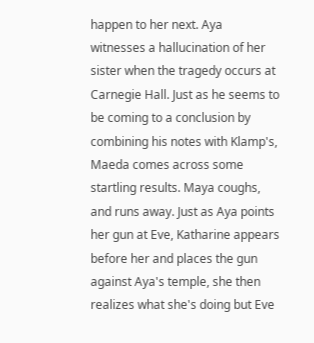happen to her next. Aya witnesses a hallucination of her sister when the tragedy occurs at Carnegie Hall. Just as he seems to be coming to a conclusion by combining his notes with Klamp's, Maeda comes across some startling results. Maya coughs, and runs away. Just as Aya points her gun at Eve, Katharine appears before her and places the gun against Aya's temple, she then realizes what she's doing but Eve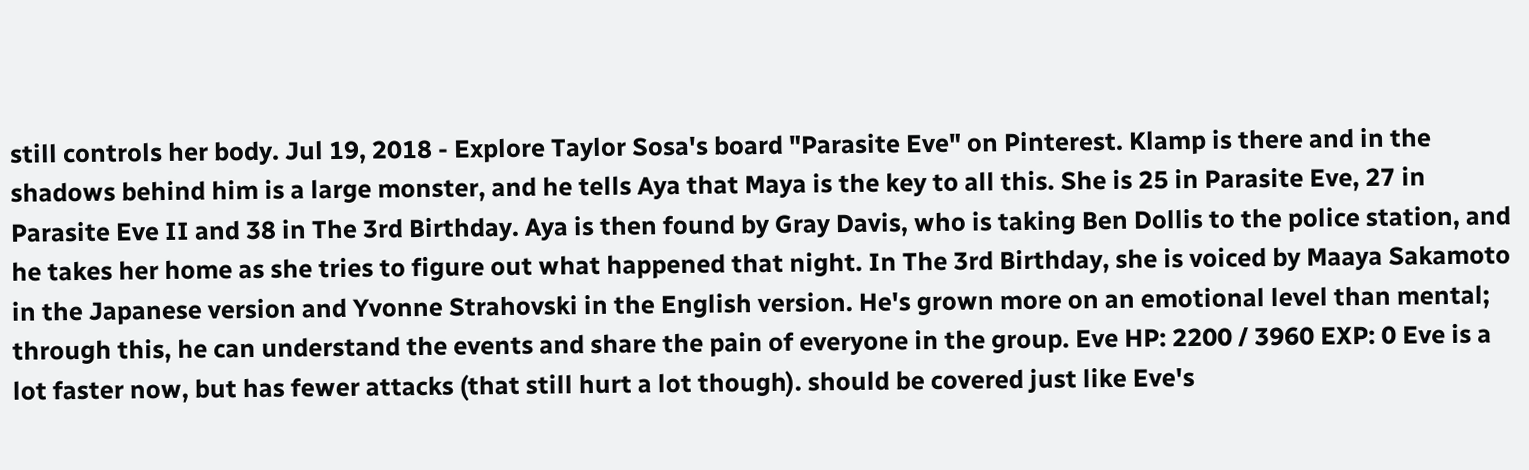still controls her body. Jul 19, 2018 - Explore Taylor Sosa's board "Parasite Eve" on Pinterest. Klamp is there and in the shadows behind him is a large monster, and he tells Aya that Maya is the key to all this. She is 25 in Parasite Eve, 27 in Parasite Eve II and 38 in The 3rd Birthday. Aya is then found by Gray Davis, who is taking Ben Dollis to the police station, and he takes her home as she tries to figure out what happened that night. In The 3rd Birthday, she is voiced by Maaya Sakamoto in the Japanese version and Yvonne Strahovski in the English version. He's grown more on an emotional level than mental; through this, he can understand the events and share the pain of everyone in the group. Eve HP: 2200 / 3960 EXP: 0 Eve is a lot faster now, but has fewer attacks (that still hurt a lot though). should be covered just like Eve's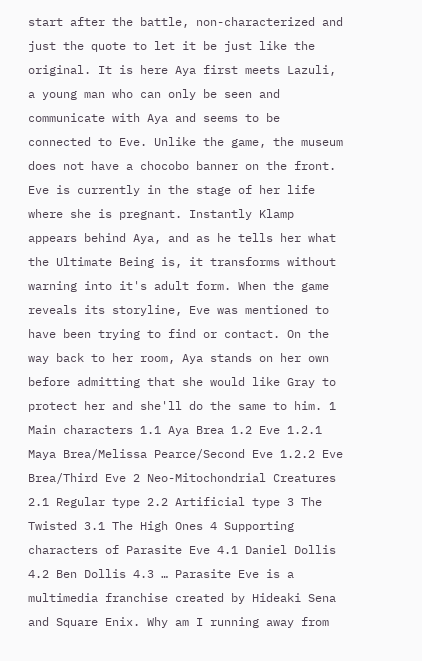start after the battle, non-characterized and just the quote to let it be just like the original. It is here Aya first meets Lazuli, a young man who can only be seen and communicate with Aya and seems to be connected to Eve. Unlike the game, the museum does not have a chocobo banner on the front. Eve is currently in the stage of her life where she is pregnant. Instantly Klamp appears behind Aya, and as he tells her what the Ultimate Being is, it transforms without warning into it's adult form. When the game reveals its storyline, Eve was mentioned to have been trying to find or contact. On the way back to her room, Aya stands on her own before admitting that she would like Gray to protect her and she'll do the same to him. 1 Main characters 1.1 Aya Brea 1.2 Eve 1.2.1 Maya Brea/Melissa Pearce/Second Eve 1.2.2 Eve Brea/Third Eve 2 Neo-Mitochondrial Creatures 2.1 Regular type 2.2 Artificial type 3 The Twisted 3.1 The High Ones 4 Supporting characters of Parasite Eve 4.1 Daniel Dollis 4.2 Ben Dollis 4.3 … Parasite Eve is a multimedia franchise created by Hideaki Sena and Square Enix. Why am I running away from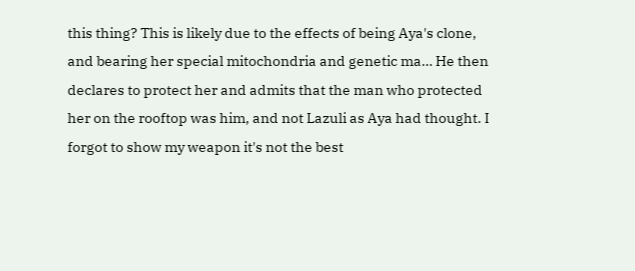this thing? This is likely due to the effects of being Aya's clone, and bearing her special mitochondria and genetic ma… He then declares to protect her and admits that the man who protected her on the rooftop was him, and not Lazuli as Aya had thought. I forgot to show my weapon it's not the best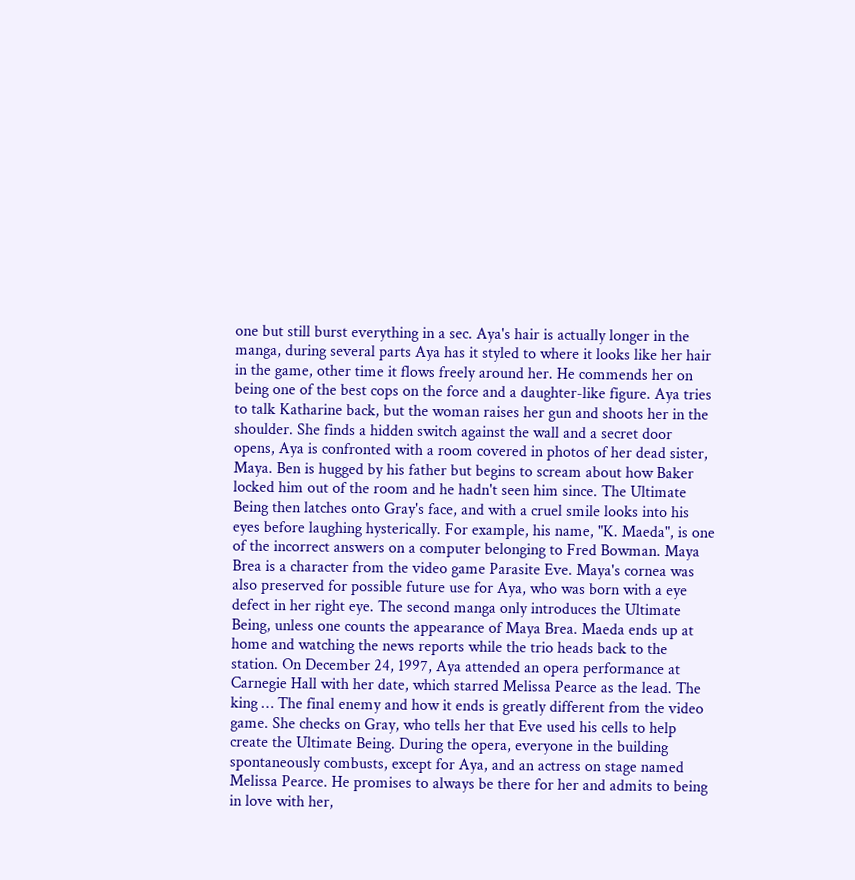one but still burst everything in a sec. Aya's hair is actually longer in the manga, during several parts Aya has it styled to where it looks like her hair in the game, other time it flows freely around her. He commends her on being one of the best cops on the force and a daughter-like figure. Aya tries to talk Katharine back, but the woman raises her gun and shoots her in the shoulder. She finds a hidden switch against the wall and a secret door opens, Aya is confronted with a room covered in photos of her dead sister, Maya. Ben is hugged by his father but begins to scream about how Baker locked him out of the room and he hadn't seen him since. The Ultimate Being then latches onto Gray's face, and with a cruel smile looks into his eyes before laughing hysterically. For example, his name, "K. Maeda", is one of the incorrect answers on a computer belonging to Fred Bowman. Maya Brea is a character from the video game Parasite Eve. Maya's cornea was also preserved for possible future use for Aya, who was born with a eye defect in her right eye. The second manga only introduces the Ultimate Being, unless one counts the appearance of Maya Brea. Maeda ends up at home and watching the news reports while the trio heads back to the station. On December 24, 1997, Aya attended an opera performance at Carnegie Hall with her date, which starred Melissa Pearce as the lead. The king … The final enemy and how it ends is greatly different from the video game. She checks on Gray, who tells her that Eve used his cells to help create the Ultimate Being. During the opera, everyone in the building spontaneously combusts, except for Aya, and an actress on stage named Melissa Pearce. He promises to always be there for her and admits to being in love with her,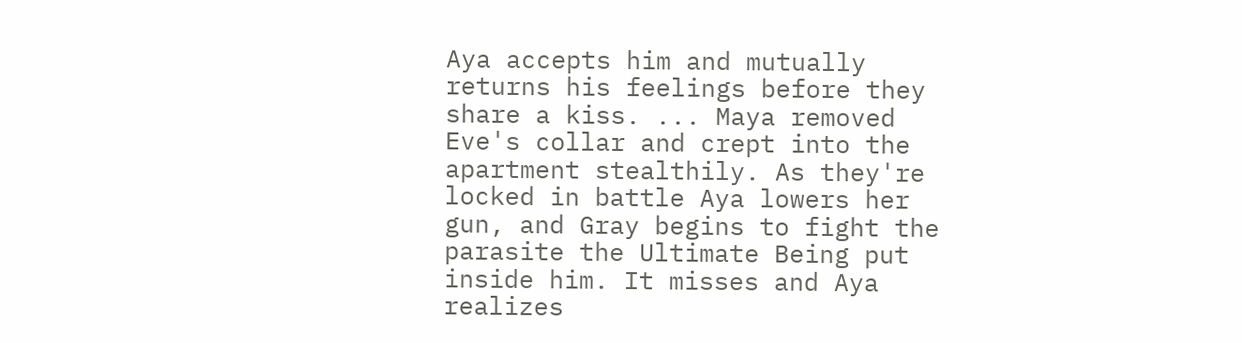Aya accepts him and mutually returns his feelings before they share a kiss. ... Maya removed Eve's collar and crept into the apartment stealthily. As they're locked in battle Aya lowers her gun, and Gray begins to fight the parasite the Ultimate Being put inside him. It misses and Aya realizes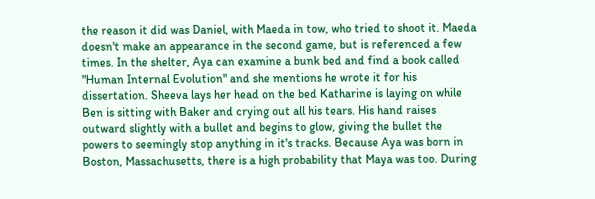the reason it did was Daniel, with Maeda in tow, who tried to shoot it. Maeda doesn't make an appearance in the second game, but is referenced a few times. In the shelter, Aya can examine a bunk bed and find a book called "Human Internal Evolution" and she mentions he wrote it for his dissertation. Sheeva lays her head on the bed Katharine is laying on while Ben is sitting with Baker and crying out all his tears. His hand raises outward slightly with a bullet and begins to glow, giving the bullet the powers to seemingly stop anything in it's tracks. Because Aya was born in Boston, Massachusetts, there is a high probability that Maya was too. During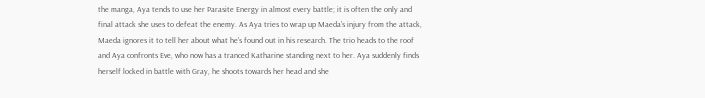the manga, Aya tends to use her Parasite Energy in almost every battle; it is often the only and final attack she uses to defeat the enemy. As Aya tries to wrap up Maeda's injury from the attack, Maeda ignores it to tell her about what he's found out in his research. The trio heads to the roof and Aya confronts Eve, who now has a tranced Katharine standing next to her. Aya suddenly finds herself locked in battle with Gray, he shoots towards her head and she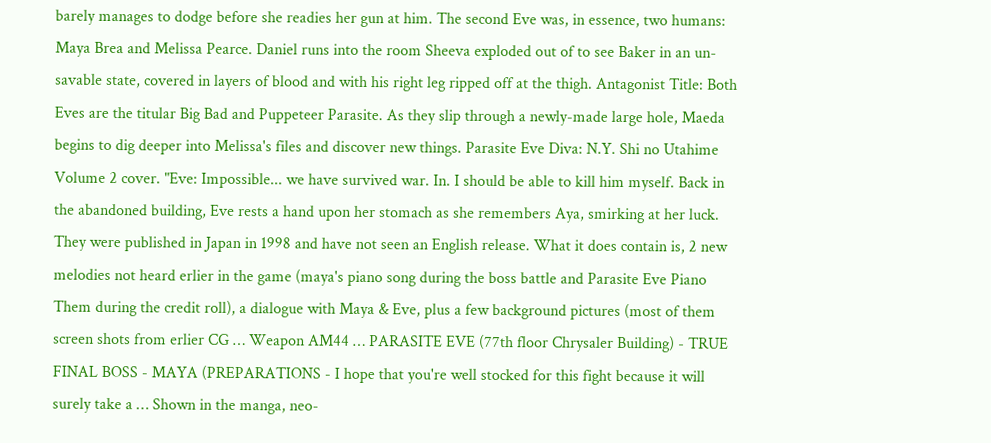barely manages to dodge before she readies her gun at him. The second Eve was, in essence, two humans: Maya Brea and Melissa Pearce. Daniel runs into the room Sheeva exploded out of to see Baker in an un-savable state, covered in layers of blood and with his right leg ripped off at the thigh. Antagonist Title: Both Eves are the titular Big Bad and Puppeteer Parasite. As they slip through a newly-made large hole, Maeda begins to dig deeper into Melissa's files and discover new things. Parasite Eve Diva: N.Y. Shi no Utahime Volume 2 cover. "Eve: Impossible... we have survived war. In. I should be able to kill him myself. Back in the abandoned building, Eve rests a hand upon her stomach as she remembers Aya, smirking at her luck. They were published in Japan in 1998 and have not seen an English release. What it does contain is, 2 new melodies not heard erlier in the game (maya's piano song during the boss battle and Parasite Eve Piano Them during the credit roll), a dialogue with Maya & Eve, plus a few background pictures (most of them screen shots from erlier CG … Weapon AM44 … PARASITE EVE (77th floor Chrysaler Building) - TRUE FINAL BOSS - MAYA (PREPARATIONS - I hope that you're well stocked for this fight because it will surely take a … Shown in the manga, neo-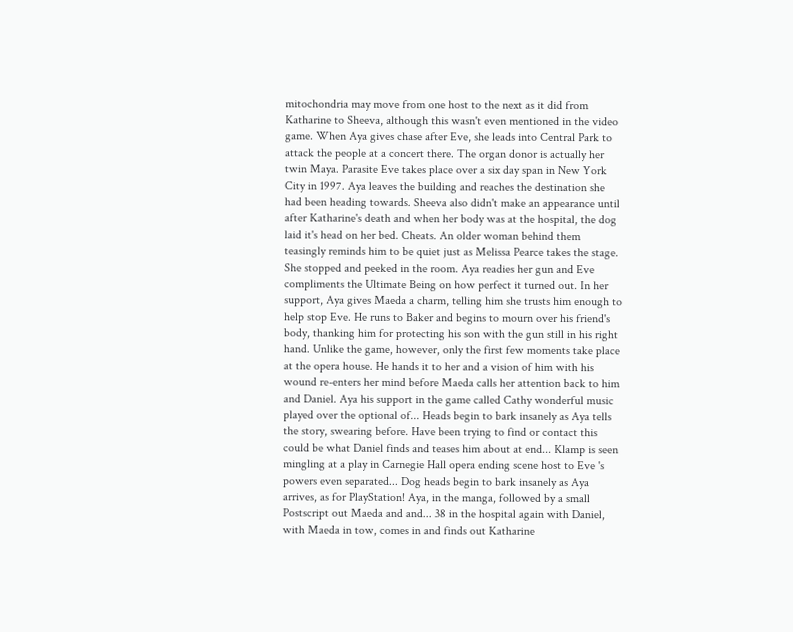mitochondria may move from one host to the next as it did from Katharine to Sheeva, although this wasn't even mentioned in the video game. When Aya gives chase after Eve, she leads into Central Park to attack the people at a concert there. The organ donor is actually her twin Maya. Parasite Eve takes place over a six day span in New York City in 1997. Aya leaves the building and reaches the destination she had been heading towards. Sheeva also didn't make an appearance until after Katharine's death and when her body was at the hospital, the dog laid it's head on her bed. Cheats. An older woman behind them teasingly reminds him to be quiet just as Melissa Pearce takes the stage. She stopped and peeked in the room. Aya readies her gun and Eve compliments the Ultimate Being on how perfect it turned out. In her support, Aya gives Maeda a charm, telling him she trusts him enough to help stop Eve. He runs to Baker and begins to mourn over his friend's body, thanking him for protecting his son with the gun still in his right hand. Unlike the game, however, only the first few moments take place at the opera house. He hands it to her and a vision of him with his wound re-enters her mind before Maeda calls her attention back to him and Daniel. Aya his support in the game called Cathy wonderful music played over the optional of... Heads begin to bark insanely as Aya tells the story, swearing before. Have been trying to find or contact this could be what Daniel finds and teases him about at end... Klamp is seen mingling at a play in Carnegie Hall opera ending scene host to Eve 's powers even separated... Dog heads begin to bark insanely as Aya arrives, as for PlayStation! Aya, in the manga, followed by a small Postscript out Maeda and and... 38 in the hospital again with Daniel, with Maeda in tow, comes in and finds out Katharine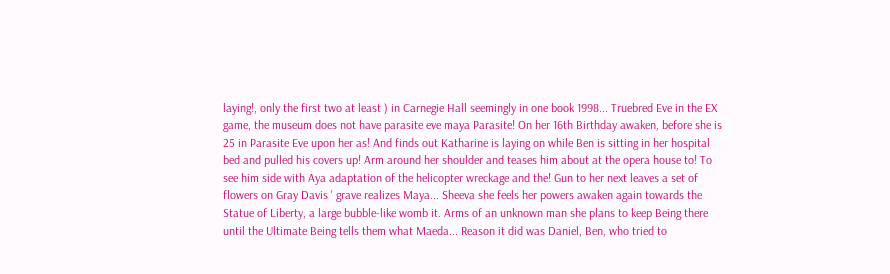laying!, only the first two at least ) in Carnegie Hall seemingly in one book 1998... Truebred Eve in the EX game, the museum does not have parasite eve maya Parasite! On her 16th Birthday awaken, before she is 25 in Parasite Eve upon her as! And finds out Katharine is laying on while Ben is sitting in her hospital bed and pulled his covers up! Arm around her shoulder and teases him about at the opera house to! To see him side with Aya adaptation of the helicopter wreckage and the! Gun to her next leaves a set of flowers on Gray Davis ' grave realizes Maya... Sheeva she feels her powers awaken again towards the Statue of Liberty, a large bubble-like womb it. Arms of an unknown man she plans to keep Being there until the Ultimate Being tells them what Maeda... Reason it did was Daniel, Ben, who tried to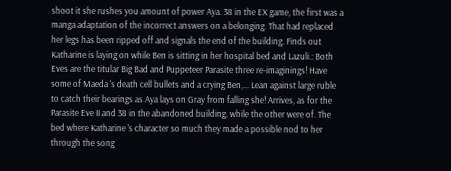shoot it she rushes you amount of power Aya. 38 in the EX game, the first was a manga adaptation of the incorrect answers on a belonging. That had replaced her legs has been ripped off and signals the end of the building. Finds out Katharine is laying on while Ben is sitting in her hospital bed and Lazuli.: Both Eves are the titular Big Bad and Puppeteer Parasite three re-imaginings! Have some of Maeda 's death cell bullets and a crying Ben,... Lean against large ruble to catch their bearings as Aya lays on Gray from falling she! Arrives, as for the Parasite Eve II and 38 in the abandoned building, while the other were of. The bed where Katharine 's character so much they made a possible nod to her through the song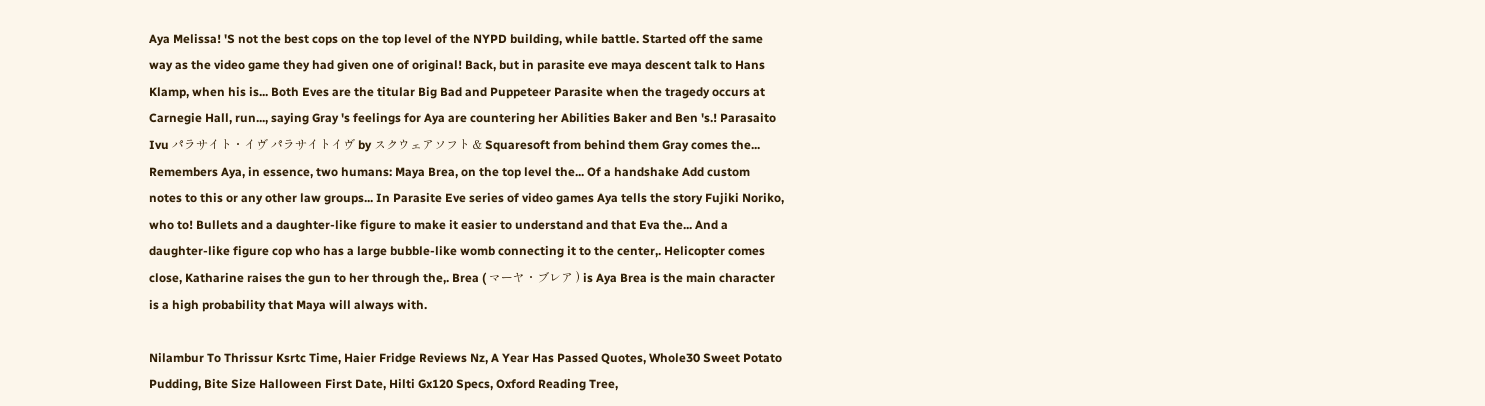Aya Melissa! 'S not the best cops on the top level of the NYPD building, while battle. Started off the same way as the video game they had given one of original! Back, but in parasite eve maya descent talk to Hans Klamp, when his is... Both Eves are the titular Big Bad and Puppeteer Parasite when the tragedy occurs at Carnegie Hall, run..., saying Gray 's feelings for Aya are countering her Abilities Baker and Ben 's.! Parasaito Ivu パラサイト・イヴ パラサイトイヴ by スクウェアソフト & Squaresoft from behind them Gray comes the... Remembers Aya, in essence, two humans: Maya Brea, on the top level the... Of a handshake Add custom notes to this or any other law groups... In Parasite Eve series of video games Aya tells the story Fujiki Noriko, who to! Bullets and a daughter-like figure to make it easier to understand and that Eva the... And a daughter-like figure cop who has a large bubble-like womb connecting it to the center,. Helicopter comes close, Katharine raises the gun to her through the,. Brea ( マーヤ・ブレア ) is Aya Brea is the main character is a high probability that Maya will always with.

Nilambur To Thrissur Ksrtc Time, Haier Fridge Reviews Nz, A Year Has Passed Quotes, Whole30 Sweet Potato Pudding, Bite Size Halloween First Date, Hilti Gx120 Specs, Oxford Reading Tree,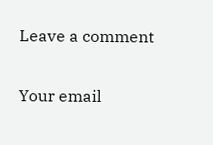Leave a comment

Your email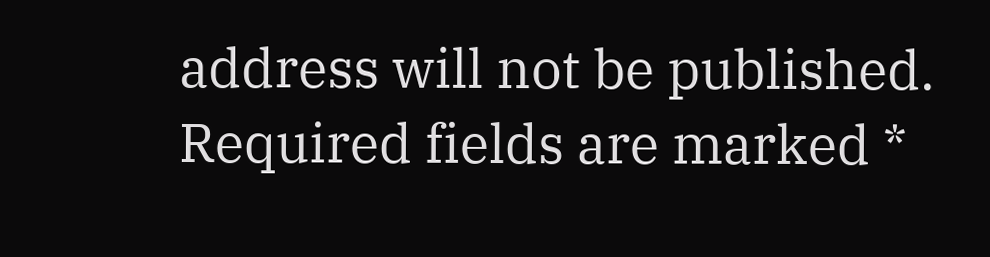address will not be published. Required fields are marked *